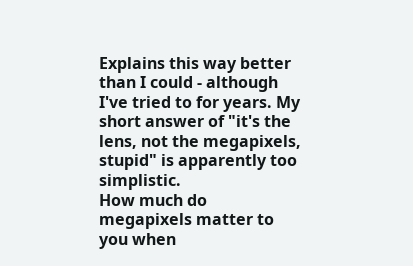Explains this way better than I could - although I've tried to for years. My short answer of "it's the lens, not the megapixels, stupid" is apparently too simplistic.
How much do megapixels matter to you when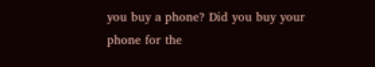you buy a phone? Did you buy your phone for the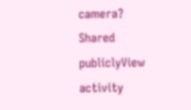camera?
Shared publiclyView activity